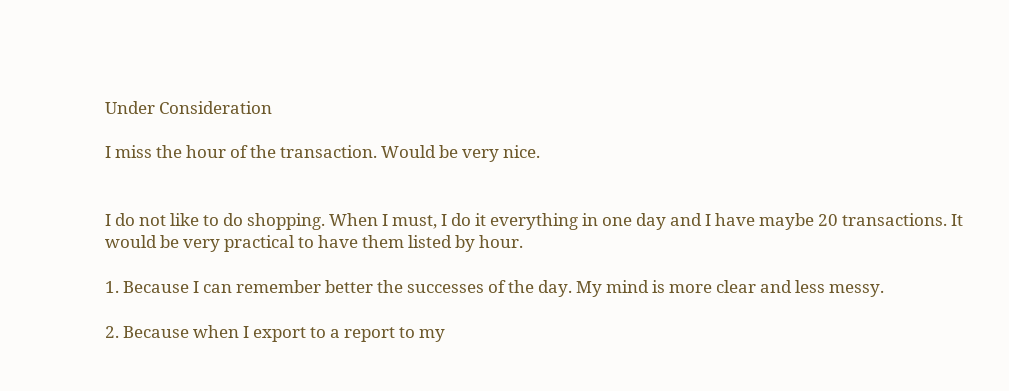Under Consideration

I miss the hour of the transaction. Would be very nice.


I do not like to do shopping. When I must, I do it everything in one day and I have maybe 20 transactions. It would be very practical to have them listed by hour.

1. Because I can remember better the successes of the day. My mind is more clear and less messy.

2. Because when I export to a report to my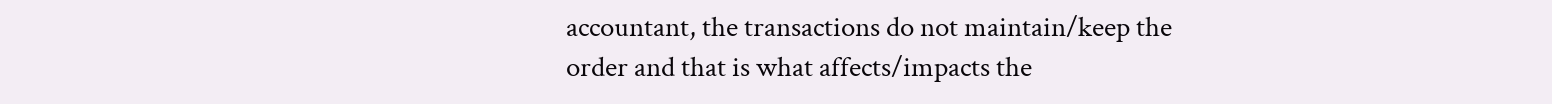accountant, the transactions do not maintain/keep the order and that is what affects/impacts the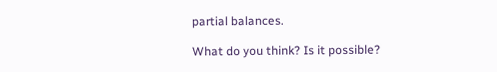partial balances.

What do you think? Is it possible?